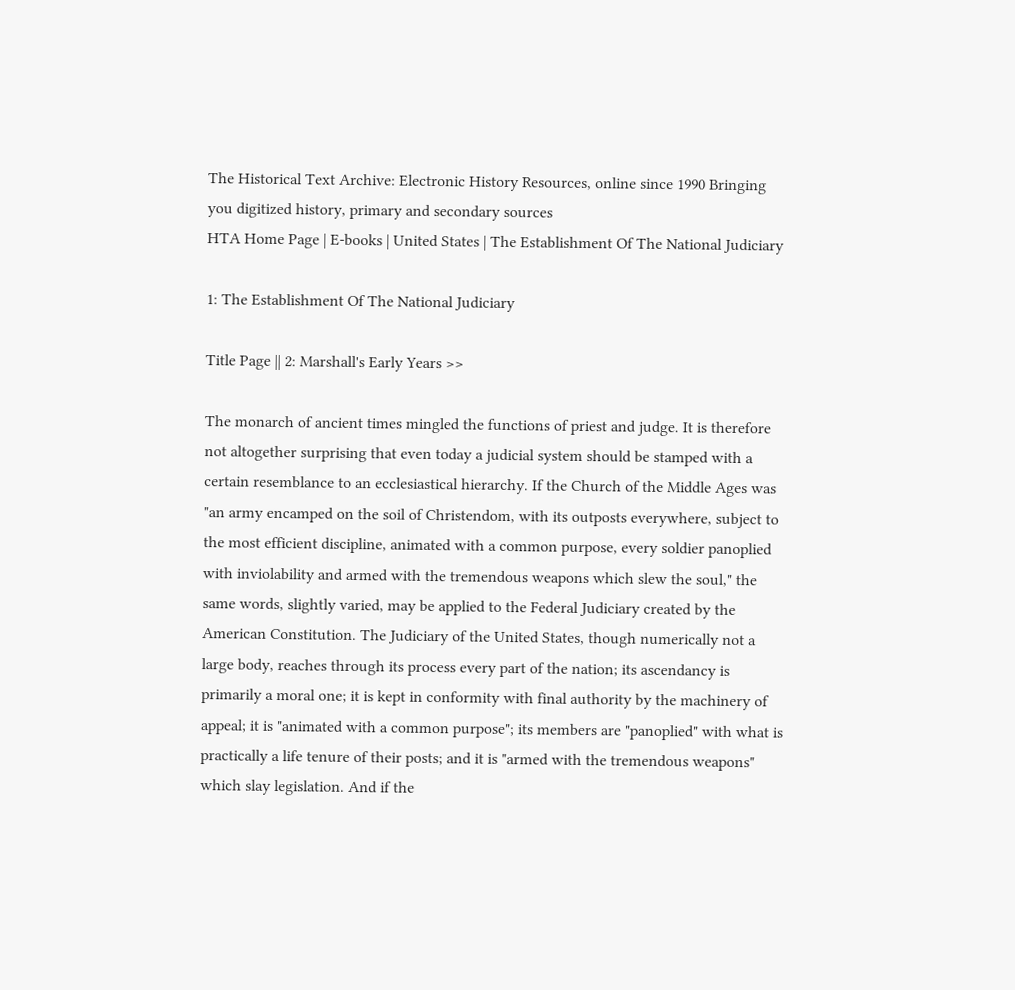The Historical Text Archive: Electronic History Resources, online since 1990 Bringing you digitized history, primary and secondary sources
HTA Home Page | E-books | United States | The Establishment Of The National Judiciary

1: The Establishment Of The National Judiciary

Title Page || 2: Marshall's Early Years >>

The monarch of ancient times mingled the functions of priest and judge. It is therefore not altogether surprising that even today a judicial system should be stamped with a certain resemblance to an ecclesiastical hierarchy. If the Church of the Middle Ages was "an army encamped on the soil of Christendom, with its outposts everywhere, subject to the most efficient discipline, animated with a common purpose, every soldier panoplied with inviolability and armed with the tremendous weapons which slew the soul," the same words, slightly varied, may be applied to the Federal Judiciary created by the American Constitution. The Judiciary of the United States, though numerically not a large body, reaches through its process every part of the nation; its ascendancy is primarily a moral one; it is kept in conformity with final authority by the machinery of appeal; it is "animated with a common purpose"; its members are "panoplied" with what is practically a life tenure of their posts; and it is "armed with the tremendous weapons" which slay legislation. And if the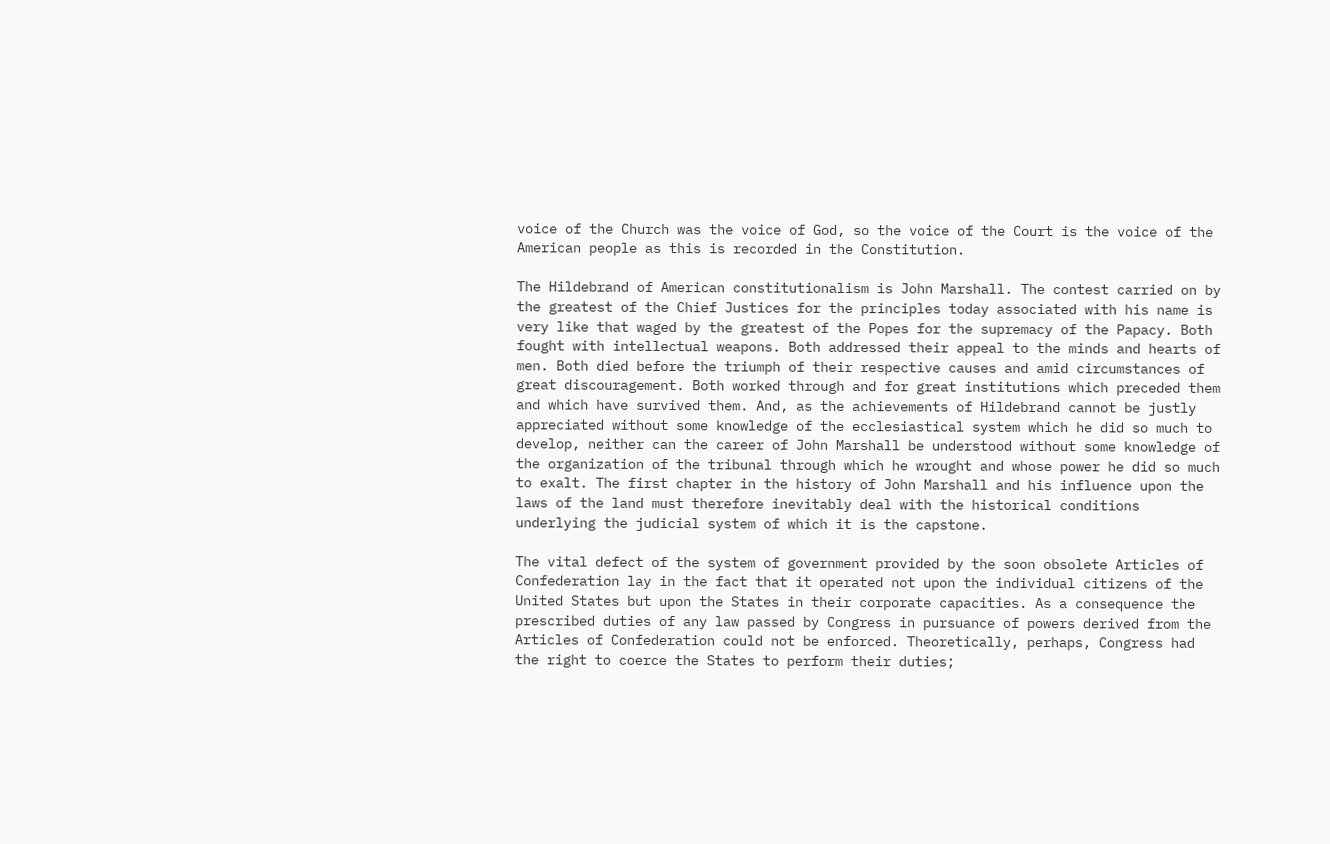voice of the Church was the voice of God, so the voice of the Court is the voice of the American people as this is recorded in the Constitution.

The Hildebrand of American constitutionalism is John Marshall. The contest carried on by the greatest of the Chief Justices for the principles today associated with his name is very like that waged by the greatest of the Popes for the supremacy of the Papacy. Both fought with intellectual weapons. Both addressed their appeal to the minds and hearts of men. Both died before the triumph of their respective causes and amid circumstances of great discouragement. Both worked through and for great institutions which preceded them and which have survived them. And, as the achievements of Hildebrand cannot be justly appreciated without some knowledge of the ecclesiastical system which he did so much to develop, neither can the career of John Marshall be understood without some knowledge of the organization of the tribunal through which he wrought and whose power he did so much to exalt. The first chapter in the history of John Marshall and his influence upon the laws of the land must therefore inevitably deal with the historical conditions underlying the judicial system of which it is the capstone.

The vital defect of the system of government provided by the soon obsolete Articles of Confederation lay in the fact that it operated not upon the individual citizens of the United States but upon the States in their corporate capacities. As a consequence the prescribed duties of any law passed by Congress in pursuance of powers derived from the Articles of Confederation could not be enforced. Theoretically, perhaps, Congress had the right to coerce the States to perform their duties;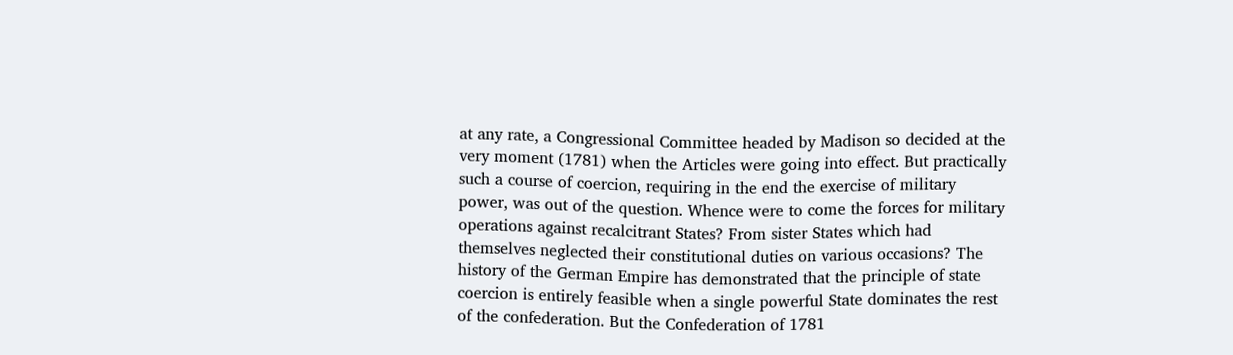at any rate, a Congressional Committee headed by Madison so decided at the very moment (1781) when the Articles were going into effect. But practically such a course of coercion, requiring in the end the exercise of military power, was out of the question. Whence were to come the forces for military operations against recalcitrant States? From sister States which had themselves neglected their constitutional duties on various occasions? The history of the German Empire has demonstrated that the principle of state coercion is entirely feasible when a single powerful State dominates the rest of the confederation. But the Confederation of 1781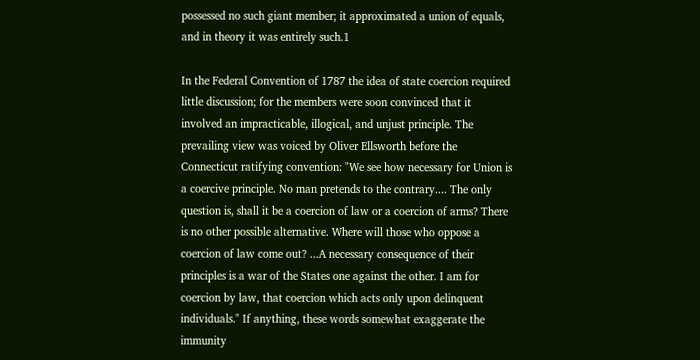possessed no such giant member; it approximated a union of equals, and in theory it was entirely such.1

In the Federal Convention of 1787 the idea of state coercion required little discussion; for the members were soon convinced that it involved an impracticable, illogical, and unjust principle. The prevailing view was voiced by Oliver Ellsworth before the Connecticut ratifying convention: "We see how necessary for Union is a coercive principle. No man pretends to the contrary.... The only question is, shall it be a coercion of law or a coercion of arms? There is no other possible alternative. Where will those who oppose a coercion of law come out? ...A necessary consequence of their principles is a war of the States one against the other. I am for coercion by law, that coercion which acts only upon delinquent individuals." If anything, these words somewhat exaggerate the immunity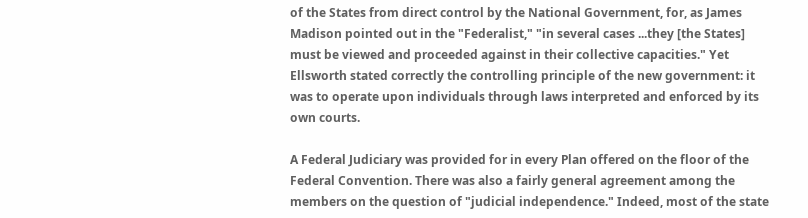of the States from direct control by the National Government, for, as James Madison pointed out in the "Federalist," "in several cases ...they [the States] must be viewed and proceeded against in their collective capacities." Yet Ellsworth stated correctly the controlling principle of the new government: it was to operate upon individuals through laws interpreted and enforced by its own courts.

A Federal Judiciary was provided for in every Plan offered on the floor of the Federal Convention. There was also a fairly general agreement among the members on the question of "judicial independence." Indeed, most of the state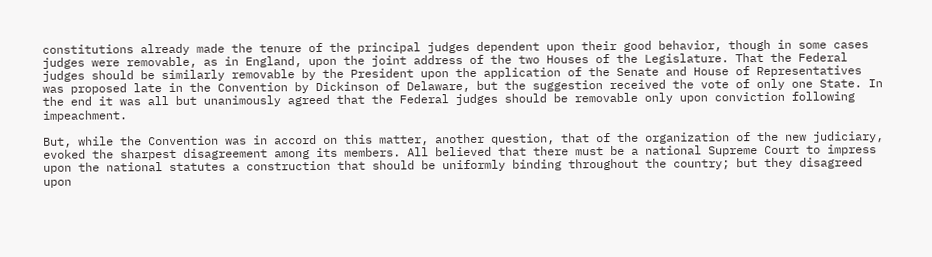constitutions already made the tenure of the principal judges dependent upon their good behavior, though in some cases judges were removable, as in England, upon the joint address of the two Houses of the Legislature. That the Federal judges should be similarly removable by the President upon the application of the Senate and House of Representatives was proposed late in the Convention by Dickinson of Delaware, but the suggestion received the vote of only one State. In the end it was all but unanimously agreed that the Federal judges should be removable only upon conviction following impeachment.

But, while the Convention was in accord on this matter, another question, that of the organization of the new judiciary, evoked the sharpest disagreement among its members. All believed that there must be a national Supreme Court to impress upon the national statutes a construction that should be uniformly binding throughout the country; but they disagreed upon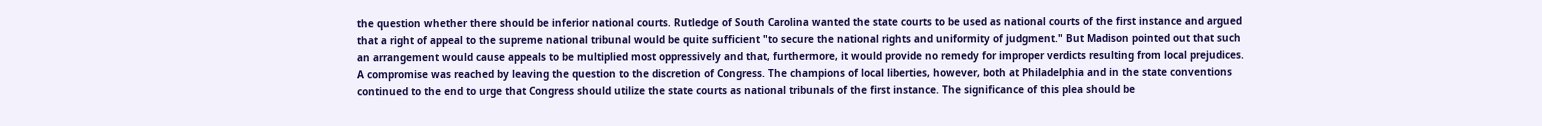the question whether there should be inferior national courts. Rutledge of South Carolina wanted the state courts to be used as national courts of the first instance and argued that a right of appeal to the supreme national tribunal would be quite sufficient "to secure the national rights and uniformity of judgment." But Madison pointed out that such an arrangement would cause appeals to be multiplied most oppressively and that, furthermore, it would provide no remedy for improper verdicts resulting from local prejudices. A compromise was reached by leaving the question to the discretion of Congress. The champions of local liberties, however, both at Philadelphia and in the state conventions continued to the end to urge that Congress should utilize the state courts as national tribunals of the first instance. The significance of this plea should be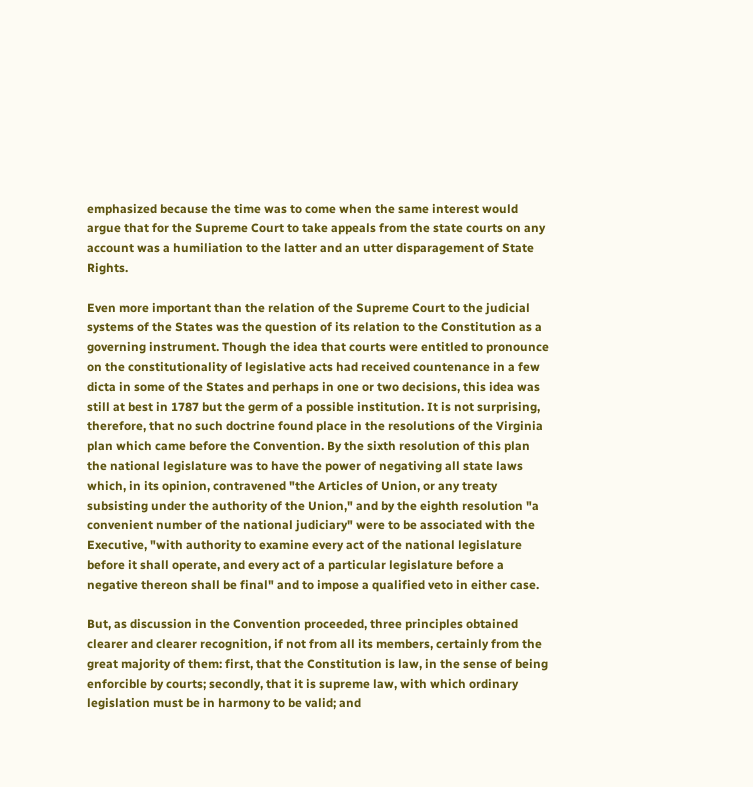emphasized because the time was to come when the same interest would argue that for the Supreme Court to take appeals from the state courts on any account was a humiliation to the latter and an utter disparagement of State Rights.

Even more important than the relation of the Supreme Court to the judicial systems of the States was the question of its relation to the Constitution as a governing instrument. Though the idea that courts were entitled to pronounce on the constitutionality of legislative acts had received countenance in a few dicta in some of the States and perhaps in one or two decisions, this idea was still at best in 1787 but the germ of a possible institution. It is not surprising, therefore, that no such doctrine found place in the resolutions of the Virginia plan which came before the Convention. By the sixth resolution of this plan the national legislature was to have the power of negativing all state laws which, in its opinion, contravened "the Articles of Union, or any treaty subsisting under the authority of the Union," and by the eighth resolution "a convenient number of the national judiciary" were to be associated with the Executive, "with authority to examine every act of the national legislature before it shall operate, and every act of a particular legislature before a negative thereon shall be final" and to impose a qualified veto in either case.

But, as discussion in the Convention proceeded, three principles obtained clearer and clearer recognition, if not from all its members, certainly from the great majority of them: first, that the Constitution is law, in the sense of being enforcible by courts; secondly, that it is supreme law, with which ordinary legislation must be in harmony to be valid; and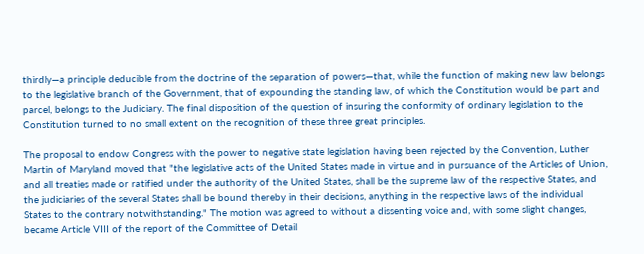thirdly—a principle deducible from the doctrine of the separation of powers—that, while the function of making new law belongs to the legislative branch of the Government, that of expounding the standing law, of which the Constitution would be part and parcel, belongs to the Judiciary. The final disposition of the question of insuring the conformity of ordinary legislation to the Constitution turned to no small extent on the recognition of these three great principles.

The proposal to endow Congress with the power to negative state legislation having been rejected by the Convention, Luther Martin of Maryland moved that "the legislative acts of the United States made in virtue and in pursuance of the Articles of Union, and all treaties made or ratified under the authority of the United States, shall be the supreme law of the respective States, and the judiciaries of the several States shall be bound thereby in their decisions, anything in the respective laws of the individual States to the contrary notwithstanding." The motion was agreed to without a dissenting voice and, with some slight changes, became Article VIII of the report of the Committee of Detail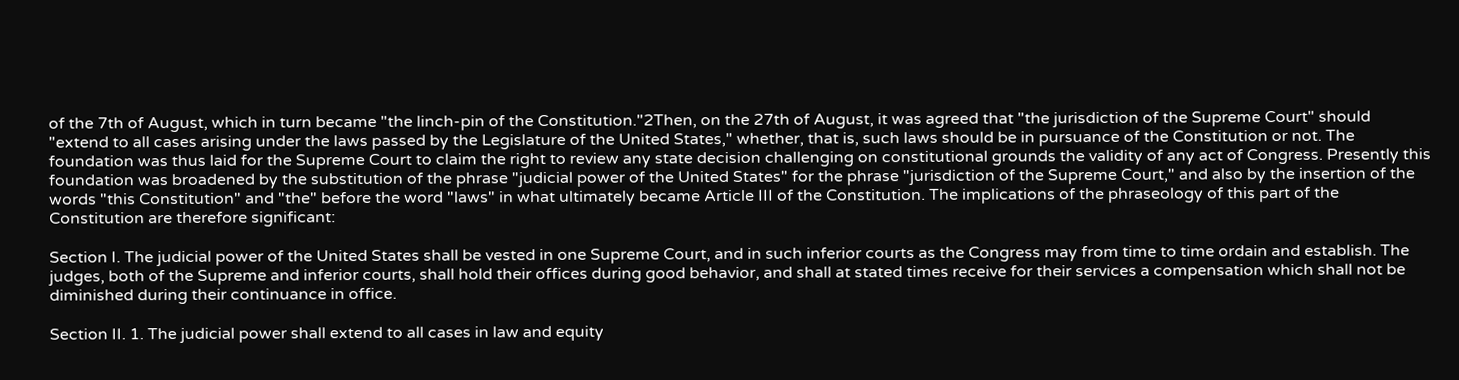of the 7th of August, which in turn became "the linch-pin of the Constitution."2Then, on the 27th of August, it was agreed that "the jurisdiction of the Supreme Court" should "extend to all cases arising under the laws passed by the Legislature of the United States," whether, that is, such laws should be in pursuance of the Constitution or not. The foundation was thus laid for the Supreme Court to claim the right to review any state decision challenging on constitutional grounds the validity of any act of Congress. Presently this foundation was broadened by the substitution of the phrase "judicial power of the United States" for the phrase "jurisdiction of the Supreme Court," and also by the insertion of the words "this Constitution" and "the" before the word "laws" in what ultimately became Article III of the Constitution. The implications of the phraseology of this part of the Constitution are therefore significant:

Section I. The judicial power of the United States shall be vested in one Supreme Court, and in such inferior courts as the Congress may from time to time ordain and establish. The judges, both of the Supreme and inferior courts, shall hold their offices during good behavior, and shall at stated times receive for their services a compensation which shall not be diminished during their continuance in office.

Section II. 1. The judicial power shall extend to all cases in law and equity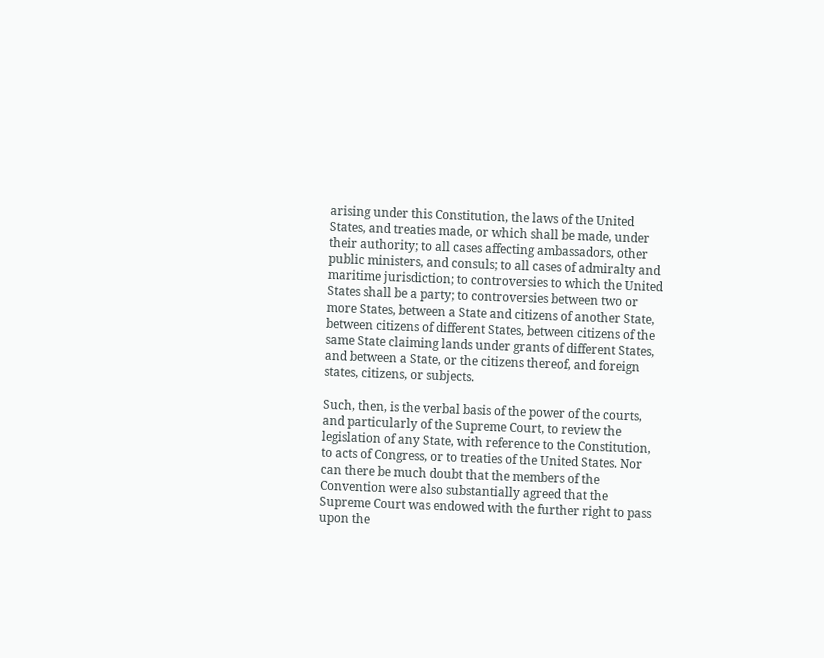arising under this Constitution, the laws of the United States, and treaties made, or which shall be made, under their authority; to all cases affecting ambassadors, other public ministers, and consuls; to all cases of admiralty and maritime jurisdiction; to controversies to which the United States shall be a party; to controversies between two or more States, between a State and citizens of another State, between citizens of different States, between citizens of the same State claiming lands under grants of different States, and between a State, or the citizens thereof, and foreign states, citizens, or subjects.

Such, then, is the verbal basis of the power of the courts, and particularly of the Supreme Court, to review the legislation of any State, with reference to the Constitution, to acts of Congress, or to treaties of the United States. Nor can there be much doubt that the members of the Convention were also substantially agreed that the Supreme Court was endowed with the further right to pass upon the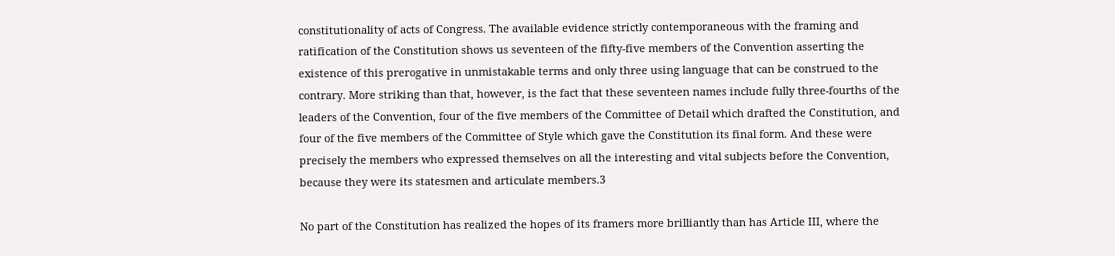constitutionality of acts of Congress. The available evidence strictly contemporaneous with the framing and ratification of the Constitution shows us seventeen of the fifty-five members of the Convention asserting the existence of this prerogative in unmistakable terms and only three using language that can be construed to the contrary. More striking than that, however, is the fact that these seventeen names include fully three-fourths of the leaders of the Convention, four of the five members of the Committee of Detail which drafted the Constitution, and four of the five members of the Committee of Style which gave the Constitution its final form. And these were precisely the members who expressed themselves on all the interesting and vital subjects before the Convention, because they were its statesmen and articulate members.3

No part of the Constitution has realized the hopes of its framers more brilliantly than has Article III, where the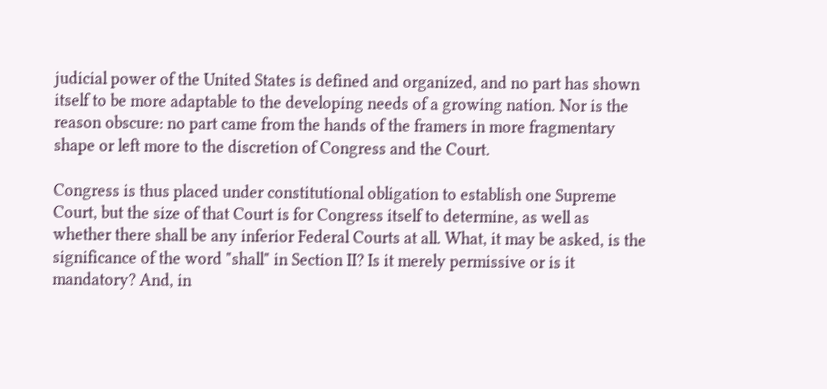judicial power of the United States is defined and organized, and no part has shown itself to be more adaptable to the developing needs of a growing nation. Nor is the reason obscure: no part came from the hands of the framers in more fragmentary shape or left more to the discretion of Congress and the Court.

Congress is thus placed under constitutional obligation to establish one Supreme Court, but the size of that Court is for Congress itself to determine, as well as whether there shall be any inferior Federal Courts at all. What, it may be asked, is the significance of the word "shall" in Section II? Is it merely permissive or is it mandatory? And, in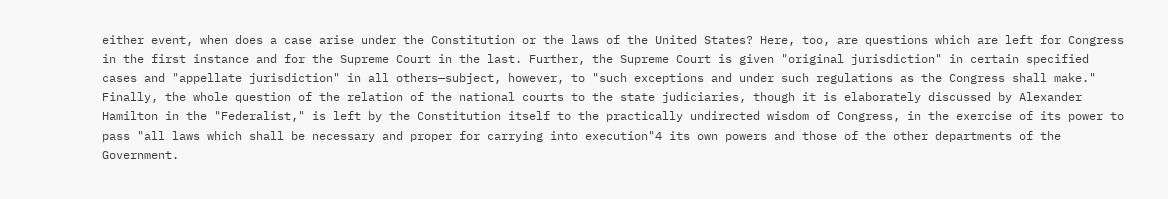either event, when does a case arise under the Constitution or the laws of the United States? Here, too, are questions which are left for Congress in the first instance and for the Supreme Court in the last. Further, the Supreme Court is given "original jurisdiction" in certain specified cases and "appellate jurisdiction" in all others—subject, however, to "such exceptions and under such regulations as the Congress shall make." Finally, the whole question of the relation of the national courts to the state judiciaries, though it is elaborately discussed by Alexander Hamilton in the "Federalist," is left by the Constitution itself to the practically undirected wisdom of Congress, in the exercise of its power to pass "all laws which shall be necessary and proper for carrying into execution"4 its own powers and those of the other departments of the Government.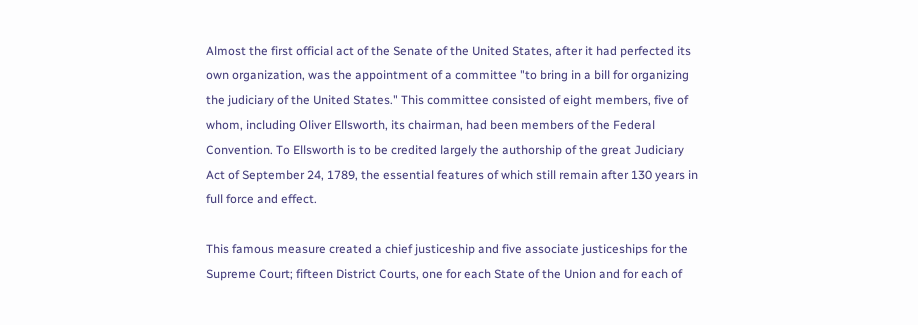Almost the first official act of the Senate of the United States, after it had perfected its own organization, was the appointment of a committee "to bring in a bill for organizing the judiciary of the United States." This committee consisted of eight members, five of whom, including Oliver Ellsworth, its chairman, had been members of the Federal Convention. To Ellsworth is to be credited largely the authorship of the great Judiciary Act of September 24, 1789, the essential features of which still remain after 130 years in full force and effect.

This famous measure created a chief justiceship and five associate justiceships for the Supreme Court; fifteen District Courts, one for each State of the Union and for each of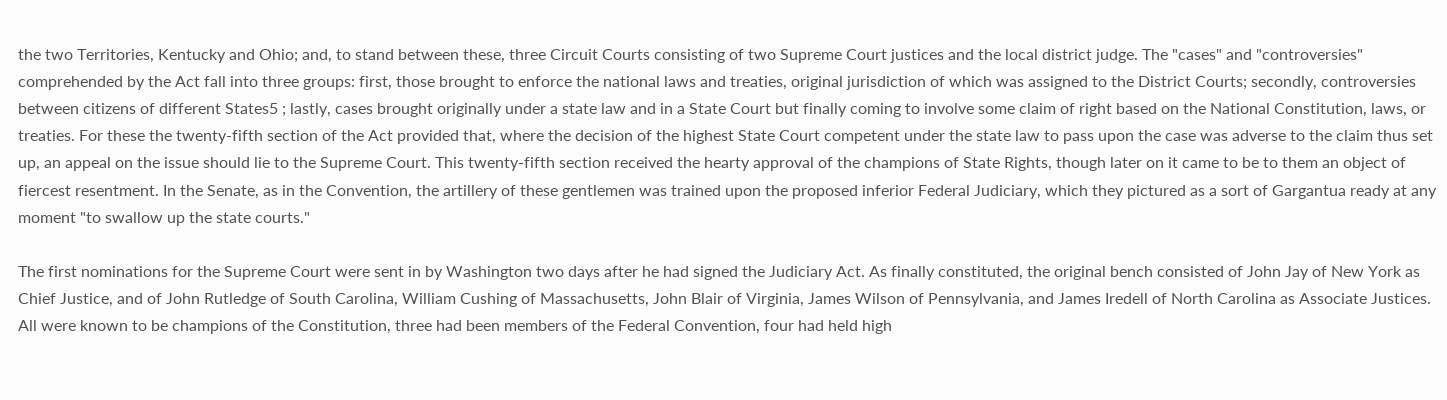the two Territories, Kentucky and Ohio; and, to stand between these, three Circuit Courts consisting of two Supreme Court justices and the local district judge. The "cases" and "controversies" comprehended by the Act fall into three groups: first, those brought to enforce the national laws and treaties, original jurisdiction of which was assigned to the District Courts; secondly, controversies between citizens of different States5 ; lastly, cases brought originally under a state law and in a State Court but finally coming to involve some claim of right based on the National Constitution, laws, or treaties. For these the twenty-fifth section of the Act provided that, where the decision of the highest State Court competent under the state law to pass upon the case was adverse to the claim thus set up, an appeal on the issue should lie to the Supreme Court. This twenty-fifth section received the hearty approval of the champions of State Rights, though later on it came to be to them an object of fiercest resentment. In the Senate, as in the Convention, the artillery of these gentlemen was trained upon the proposed inferior Federal Judiciary, which they pictured as a sort of Gargantua ready at any moment "to swallow up the state courts."

The first nominations for the Supreme Court were sent in by Washington two days after he had signed the Judiciary Act. As finally constituted, the original bench consisted of John Jay of New York as Chief Justice, and of John Rutledge of South Carolina, William Cushing of Massachusetts, John Blair of Virginia, James Wilson of Pennsylvania, and James Iredell of North Carolina as Associate Justices. All were known to be champions of the Constitution, three had been members of the Federal Convention, four had held high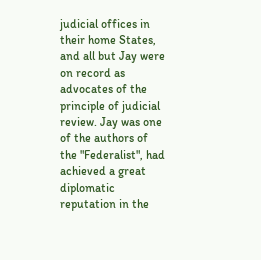judicial offices in their home States, and all but Jay were on record as advocates of the principle of judicial review. Jay was one of the authors of the "Federalist", had achieved a great diplomatic reputation in the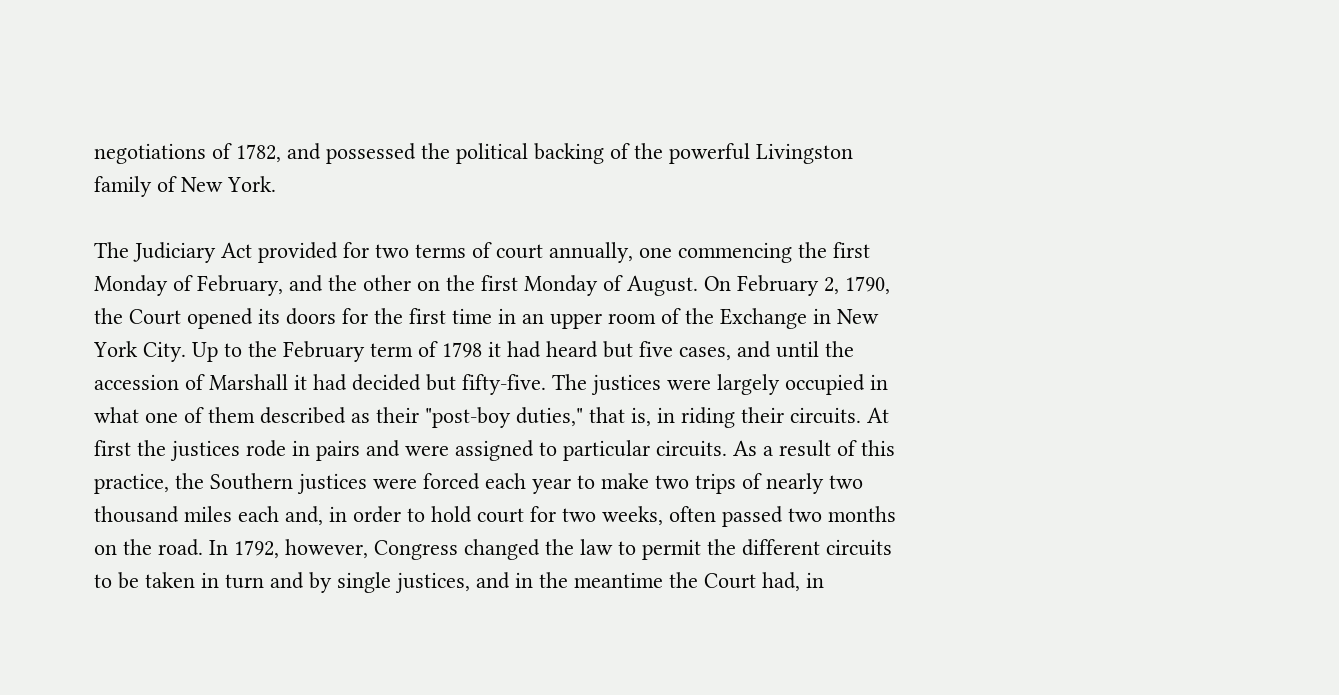negotiations of 1782, and possessed the political backing of the powerful Livingston family of New York.

The Judiciary Act provided for two terms of court annually, one commencing the first Monday of February, and the other on the first Monday of August. On February 2, 1790, the Court opened its doors for the first time in an upper room of the Exchange in New York City. Up to the February term of 1798 it had heard but five cases, and until the accession of Marshall it had decided but fifty-five. The justices were largely occupied in what one of them described as their "post-boy duties," that is, in riding their circuits. At first the justices rode in pairs and were assigned to particular circuits. As a result of this practice, the Southern justices were forced each year to make two trips of nearly two thousand miles each and, in order to hold court for two weeks, often passed two months on the road. In 1792, however, Congress changed the law to permit the different circuits to be taken in turn and by single justices, and in the meantime the Court had, in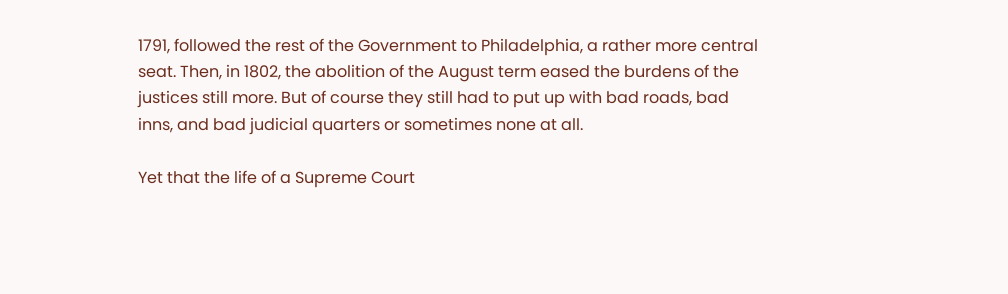1791, followed the rest of the Government to Philadelphia, a rather more central seat. Then, in 1802, the abolition of the August term eased the burdens of the justices still more. But of course they still had to put up with bad roads, bad inns, and bad judicial quarters or sometimes none at all.

Yet that the life of a Supreme Court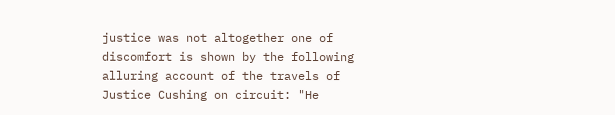justice was not altogether one of discomfort is shown by the following alluring account of the travels of Justice Cushing on circuit: "He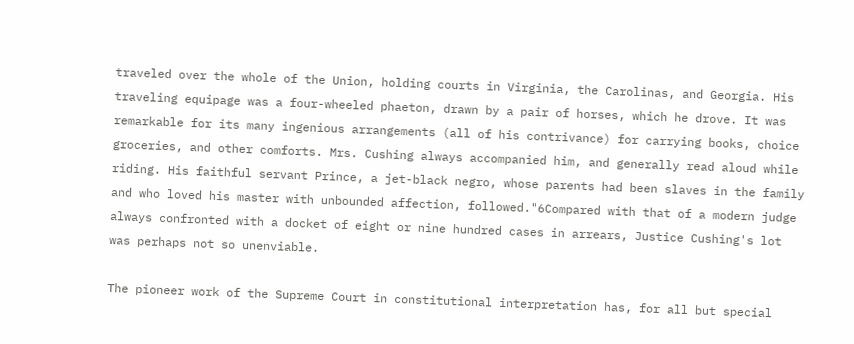traveled over the whole of the Union, holding courts in Virginia, the Carolinas, and Georgia. His traveling equipage was a four-wheeled phaeton, drawn by a pair of horses, which he drove. It was remarkable for its many ingenious arrangements (all of his contrivance) for carrying books, choice groceries, and other comforts. Mrs. Cushing always accompanied him, and generally read aloud while riding. His faithful servant Prince, a jet-black negro, whose parents had been slaves in the family and who loved his master with unbounded affection, followed."6Compared with that of a modern judge always confronted with a docket of eight or nine hundred cases in arrears, Justice Cushing's lot was perhaps not so unenviable.

The pioneer work of the Supreme Court in constitutional interpretation has, for all but special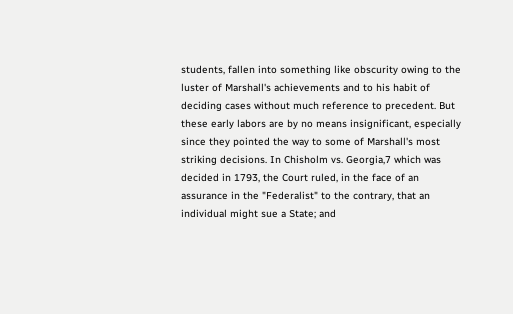students, fallen into something like obscurity owing to the luster of Marshall's achievements and to his habit of deciding cases without much reference to precedent. But these early labors are by no means insignificant, especially since they pointed the way to some of Marshall's most striking decisions. In Chisholm vs. Georgia,7 which was decided in 1793, the Court ruled, in the face of an assurance in the "Federalist" to the contrary, that an individual might sue a State; and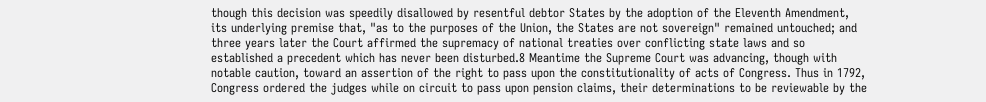though this decision was speedily disallowed by resentful debtor States by the adoption of the Eleventh Amendment, its underlying premise that, "as to the purposes of the Union, the States are not sovereign" remained untouched; and three years later the Court affirmed the supremacy of national treaties over conflicting state laws and so established a precedent which has never been disturbed.8 Meantime the Supreme Court was advancing, though with notable caution, toward an assertion of the right to pass upon the constitutionality of acts of Congress. Thus in 1792, Congress ordered the judges while on circuit to pass upon pension claims, their determinations to be reviewable by the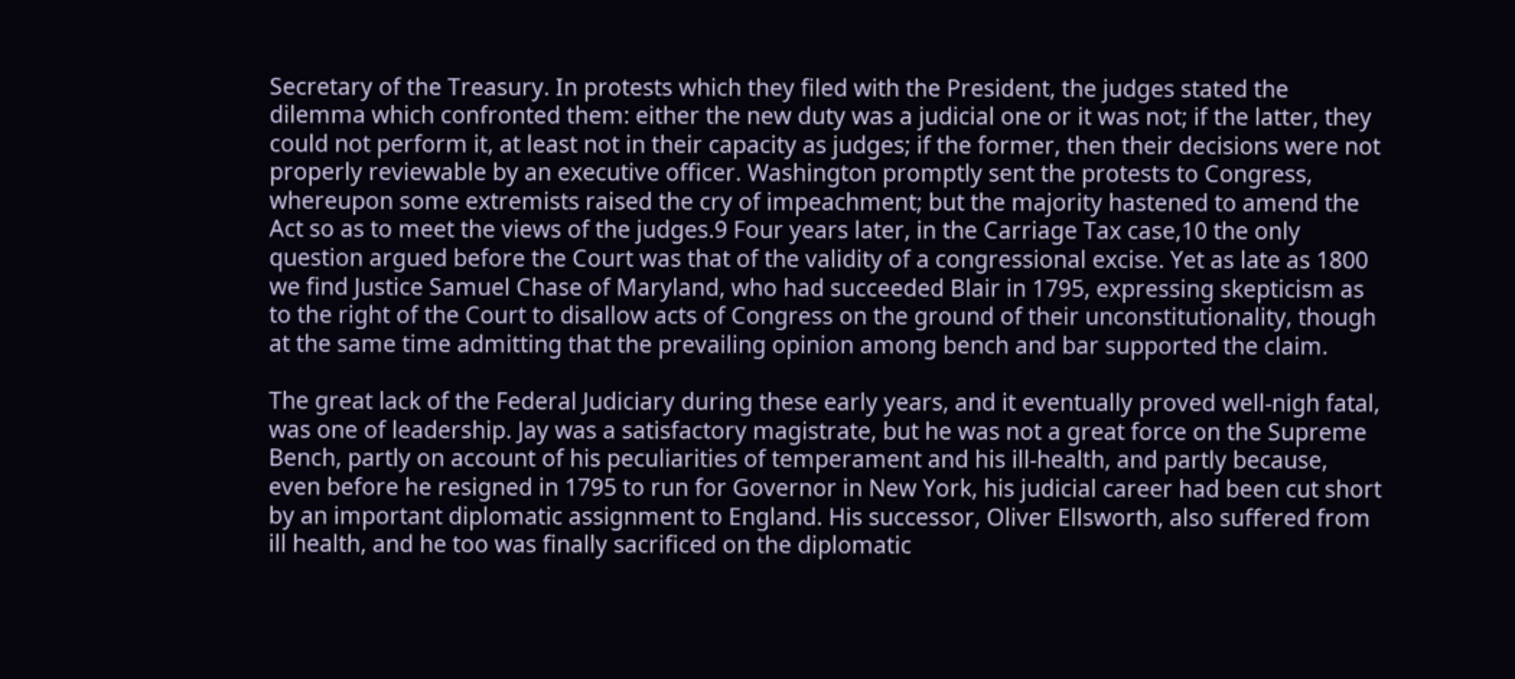Secretary of the Treasury. In protests which they filed with the President, the judges stated the dilemma which confronted them: either the new duty was a judicial one or it was not; if the latter, they could not perform it, at least not in their capacity as judges; if the former, then their decisions were not properly reviewable by an executive officer. Washington promptly sent the protests to Congress, whereupon some extremists raised the cry of impeachment; but the majority hastened to amend the Act so as to meet the views of the judges.9 Four years later, in the Carriage Tax case,10 the only question argued before the Court was that of the validity of a congressional excise. Yet as late as 1800 we find Justice Samuel Chase of Maryland, who had succeeded Blair in 1795, expressing skepticism as to the right of the Court to disallow acts of Congress on the ground of their unconstitutionality, though at the same time admitting that the prevailing opinion among bench and bar supported the claim.

The great lack of the Federal Judiciary during these early years, and it eventually proved well-nigh fatal, was one of leadership. Jay was a satisfactory magistrate, but he was not a great force on the Supreme Bench, partly on account of his peculiarities of temperament and his ill-health, and partly because, even before he resigned in 1795 to run for Governor in New York, his judicial career had been cut short by an important diplomatic assignment to England. His successor, Oliver Ellsworth, also suffered from ill health, and he too was finally sacrificed on the diplomatic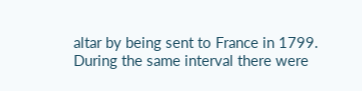altar by being sent to France in 1799. During the same interval there were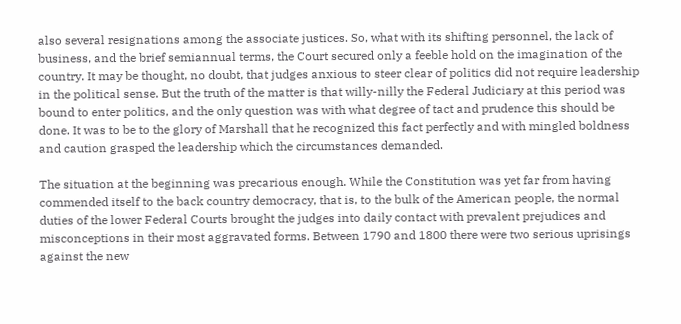also several resignations among the associate justices. So, what with its shifting personnel, the lack of business, and the brief semiannual terms, the Court secured only a feeble hold on the imagination of the country. It may be thought, no doubt, that judges anxious to steer clear of politics did not require leadership in the political sense. But the truth of the matter is that willy-nilly the Federal Judiciary at this period was bound to enter politics, and the only question was with what degree of tact and prudence this should be done. It was to be to the glory of Marshall that he recognized this fact perfectly and with mingled boldness and caution grasped the leadership which the circumstances demanded.

The situation at the beginning was precarious enough. While the Constitution was yet far from having commended itself to the back country democracy, that is, to the bulk of the American people, the normal duties of the lower Federal Courts brought the judges into daily contact with prevalent prejudices and misconceptions in their most aggravated forms. Between 1790 and 1800 there were two serious uprisings against the new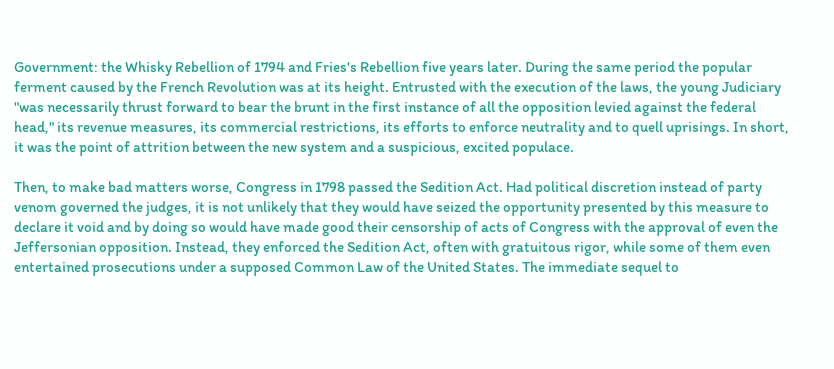Government: the Whisky Rebellion of 1794 and Fries's Rebellion five years later. During the same period the popular ferment caused by the French Revolution was at its height. Entrusted with the execution of the laws, the young Judiciary "was necessarily thrust forward to bear the brunt in the first instance of all the opposition levied against the federal head," its revenue measures, its commercial restrictions, its efforts to enforce neutrality and to quell uprisings. In short, it was the point of attrition between the new system and a suspicious, excited populace.

Then, to make bad matters worse, Congress in 1798 passed the Sedition Act. Had political discretion instead of party venom governed the judges, it is not unlikely that they would have seized the opportunity presented by this measure to declare it void and by doing so would have made good their censorship of acts of Congress with the approval of even the Jeffersonian opposition. Instead, they enforced the Sedition Act, often with gratuitous rigor, while some of them even entertained prosecutions under a supposed Common Law of the United States. The immediate sequel to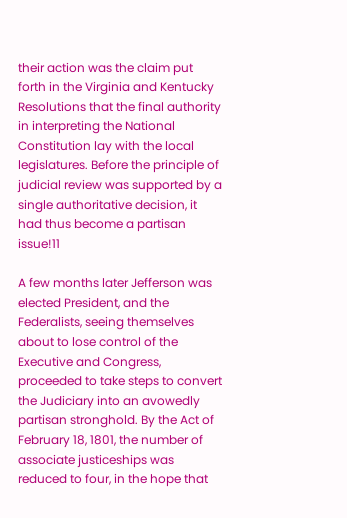their action was the claim put forth in the Virginia and Kentucky Resolutions that the final authority in interpreting the National Constitution lay with the local legislatures. Before the principle of judicial review was supported by a single authoritative decision, it had thus become a partisan issue!11

A few months later Jefferson was elected President, and the Federalists, seeing themselves about to lose control of the Executive and Congress, proceeded to take steps to convert the Judiciary into an avowedly partisan stronghold. By the Act of February 18, 1801, the number of associate justiceships was reduced to four, in the hope that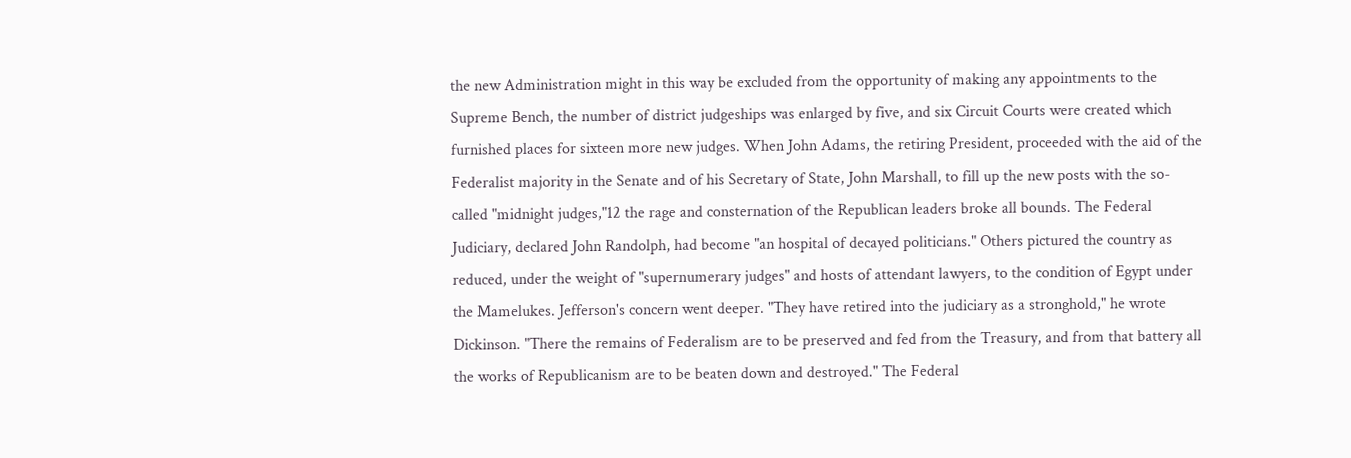the new Administration might in this way be excluded from the opportunity of making any appointments to the Supreme Bench, the number of district judgeships was enlarged by five, and six Circuit Courts were created which furnished places for sixteen more new judges. When John Adams, the retiring President, proceeded with the aid of the Federalist majority in the Senate and of his Secretary of State, John Marshall, to fill up the new posts with the so-called "midnight judges,"12 the rage and consternation of the Republican leaders broke all bounds. The Federal Judiciary, declared John Randolph, had become "an hospital of decayed politicians." Others pictured the country as reduced, under the weight of "supernumerary judges" and hosts of attendant lawyers, to the condition of Egypt under the Mamelukes. Jefferson's concern went deeper. "They have retired into the judiciary as a stronghold," he wrote Dickinson. "There the remains of Federalism are to be preserved and fed from the Treasury, and from that battery all the works of Republicanism are to be beaten down and destroyed." The Federal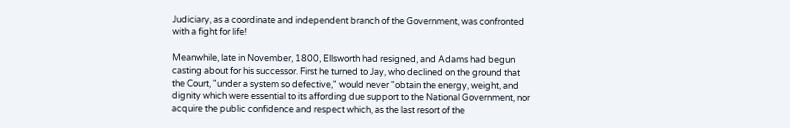Judiciary, as a coordinate and independent branch of the Government, was confronted with a fight for life!

Meanwhile, late in November, 1800, Ellsworth had resigned, and Adams had begun casting about for his successor. First he turned to Jay, who declined on the ground that the Court, "under a system so defective," would never "obtain the energy, weight, and dignity which were essential to its affording due support to the National Government, nor acquire the public confidence and respect which, as the last resort of the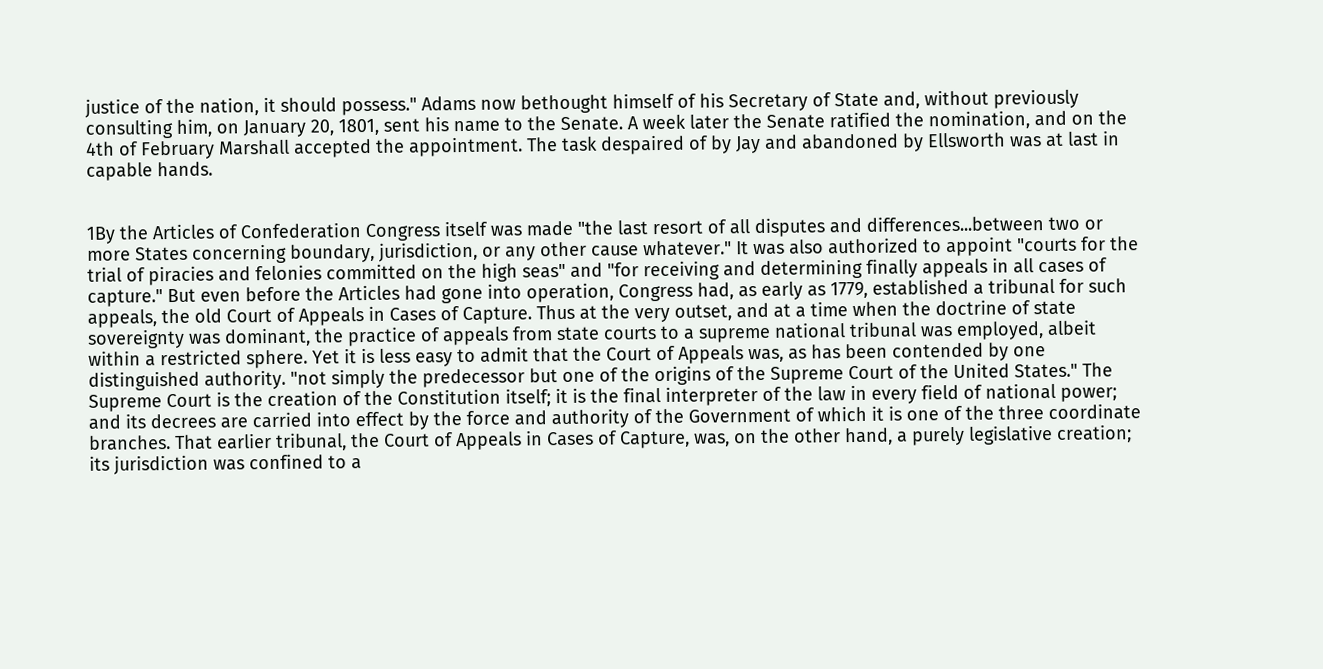justice of the nation, it should possess." Adams now bethought himself of his Secretary of State and, without previously consulting him, on January 20, 1801, sent his name to the Senate. A week later the Senate ratified the nomination, and on the 4th of February Marshall accepted the appointment. The task despaired of by Jay and abandoned by Ellsworth was at last in capable hands.


1By the Articles of Confederation Congress itself was made "the last resort of all disputes and differences...between two or more States concerning boundary, jurisdiction, or any other cause whatever." It was also authorized to appoint "courts for the trial of piracies and felonies committed on the high seas" and "for receiving and determining finally appeals in all cases of capture." But even before the Articles had gone into operation, Congress had, as early as 1779, established a tribunal for such appeals, the old Court of Appeals in Cases of Capture. Thus at the very outset, and at a time when the doctrine of state sovereignty was dominant, the practice of appeals from state courts to a supreme national tribunal was employed, albeit within a restricted sphere. Yet it is less easy to admit that the Court of Appeals was, as has been contended by one distinguished authority. "not simply the predecessor but one of the origins of the Supreme Court of the United States." The Supreme Court is the creation of the Constitution itself; it is the final interpreter of the law in every field of national power; and its decrees are carried into effect by the force and authority of the Government of which it is one of the three coordinate branches. That earlier tribunal, the Court of Appeals in Cases of Capture, was, on the other hand, a purely legislative creation; its jurisdiction was confined to a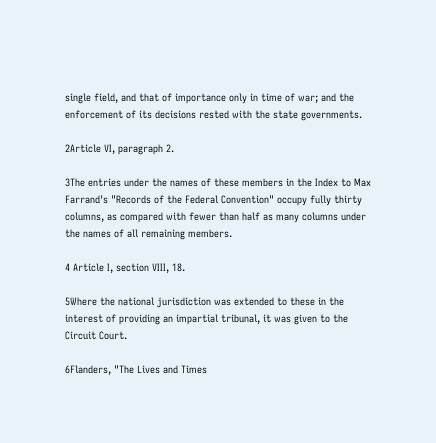single field, and that of importance only in time of war; and the enforcement of its decisions rested with the state governments.

2Article VI, paragraph 2.

3The entries under the names of these members in the Index to Max Farrand's "Records of the Federal Convention" occupy fully thirty columns, as compared with fewer than half as many columns under the names of all remaining members.

4 Article I, section VIII, 18.

5Where the national jurisdiction was extended to these in the interest of providing an impartial tribunal, it was given to the Circuit Court.

6Flanders, "The Lives and Times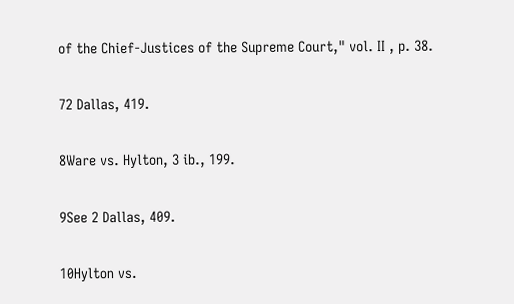of the Chief-Justices of the Supreme Court," vol. II , p. 38.

72 Dallas, 419.

8Ware vs. Hylton, 3 ib., 199.

9See 2 Dallas, 409.

10Hylton vs.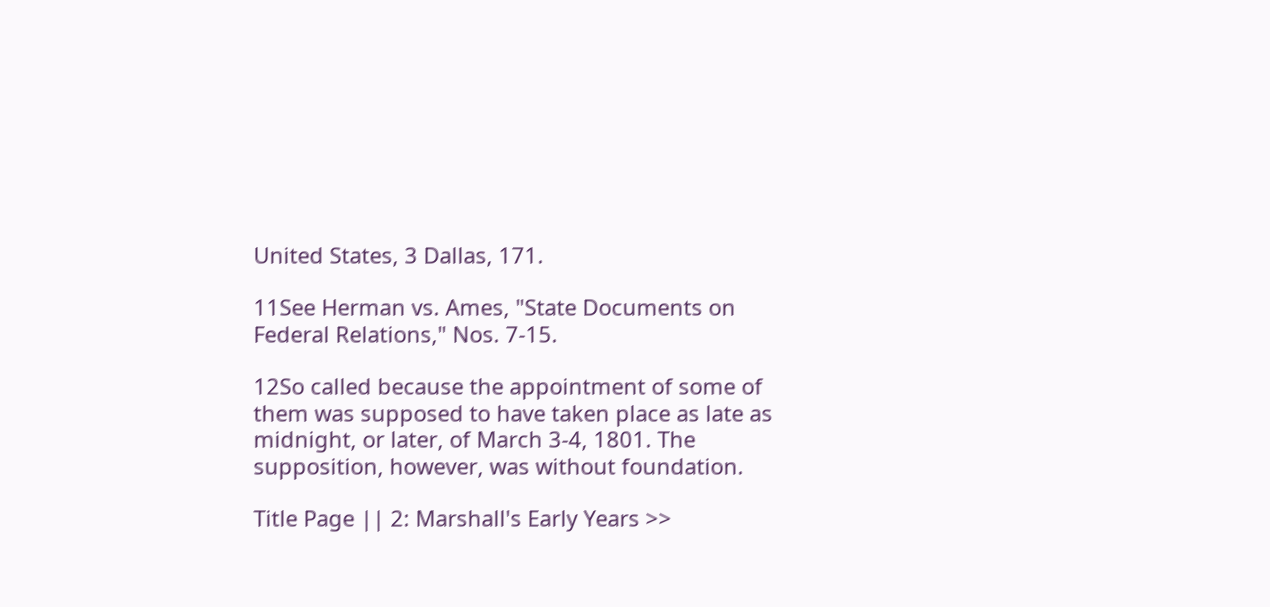United States, 3 Dallas, 171.

11See Herman vs. Ames, "State Documents on Federal Relations," Nos. 7-15.

12So called because the appointment of some of them was supposed to have taken place as late as midnight, or later, of March 3-4, 1801. The supposition, however, was without foundation.

Title Page || 2: Marshall's Early Years >>